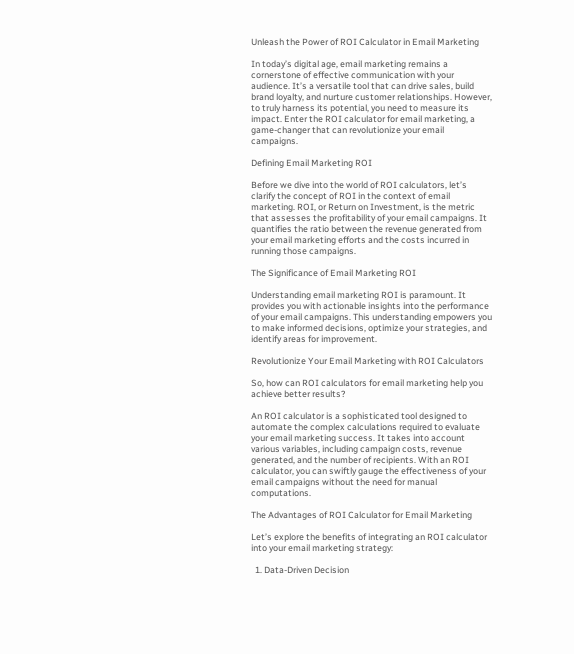Unleash the Power of ROI Calculator in Email Marketing

In today’s digital age, email marketing remains a cornerstone of effective communication with your audience. It’s a versatile tool that can drive sales, build brand loyalty, and nurture customer relationships. However, to truly harness its potential, you need to measure its impact. Enter the ROI calculator for email marketing, a game-changer that can revolutionize your email campaigns.

Defining Email Marketing ROI

Before we dive into the world of ROI calculators, let’s clarify the concept of ROI in the context of email marketing. ROI, or Return on Investment, is the metric that assesses the profitability of your email campaigns. It quantifies the ratio between the revenue generated from your email marketing efforts and the costs incurred in running those campaigns.

The Significance of Email Marketing ROI

Understanding email marketing ROI is paramount. It provides you with actionable insights into the performance of your email campaigns. This understanding empowers you to make informed decisions, optimize your strategies, and identify areas for improvement.

Revolutionize Your Email Marketing with ROI Calculators

So, how can ROI calculators for email marketing help you achieve better results?

An ROI calculator is a sophisticated tool designed to automate the complex calculations required to evaluate your email marketing success. It takes into account various variables, including campaign costs, revenue generated, and the number of recipients. With an ROI calculator, you can swiftly gauge the effectiveness of your email campaigns without the need for manual computations.

The Advantages of ROI Calculator for Email Marketing

Let’s explore the benefits of integrating an ROI calculator into your email marketing strategy:

  1. Data-Driven Decision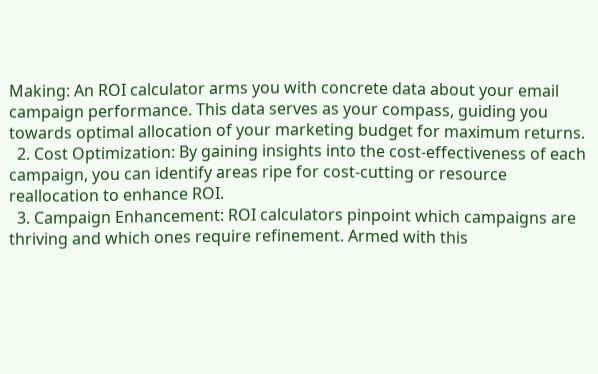Making: An ROI calculator arms you with concrete data about your email campaign performance. This data serves as your compass, guiding you towards optimal allocation of your marketing budget for maximum returns.
  2. Cost Optimization: By gaining insights into the cost-effectiveness of each campaign, you can identify areas ripe for cost-cutting or resource reallocation to enhance ROI.
  3. Campaign Enhancement: ROI calculators pinpoint which campaigns are thriving and which ones require refinement. Armed with this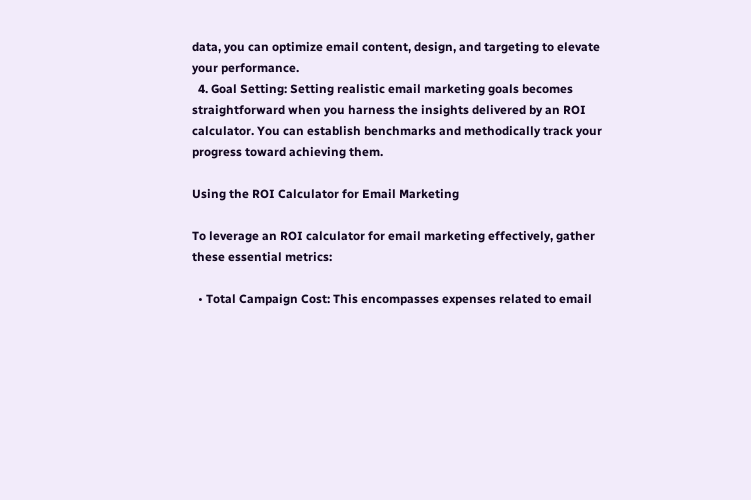data, you can optimize email content, design, and targeting to elevate your performance.
  4. Goal Setting: Setting realistic email marketing goals becomes straightforward when you harness the insights delivered by an ROI calculator. You can establish benchmarks and methodically track your progress toward achieving them.

Using the ROI Calculator for Email Marketing

To leverage an ROI calculator for email marketing effectively, gather these essential metrics:

  • Total Campaign Cost: This encompasses expenses related to email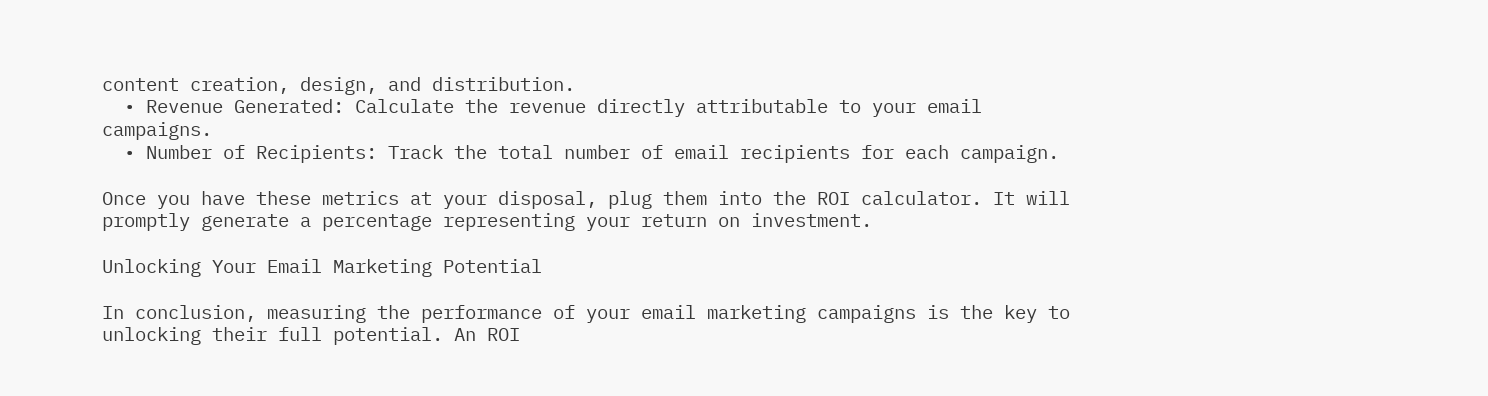content creation, design, and distribution.
  • Revenue Generated: Calculate the revenue directly attributable to your email campaigns.
  • Number of Recipients: Track the total number of email recipients for each campaign.

Once you have these metrics at your disposal, plug them into the ROI calculator. It will promptly generate a percentage representing your return on investment.

Unlocking Your Email Marketing Potential

In conclusion, measuring the performance of your email marketing campaigns is the key to unlocking their full potential. An ROI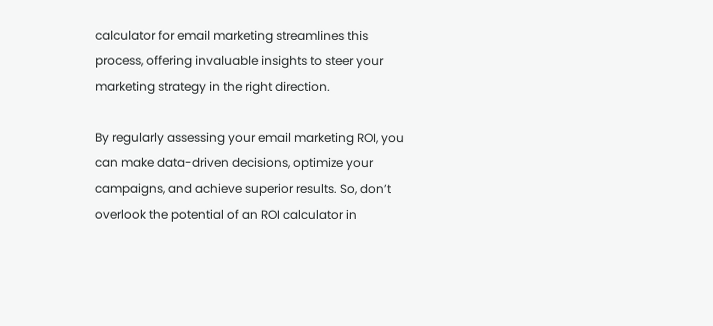calculator for email marketing streamlines this process, offering invaluable insights to steer your marketing strategy in the right direction.

By regularly assessing your email marketing ROI, you can make data-driven decisions, optimize your campaigns, and achieve superior results. So, don’t overlook the potential of an ROI calculator in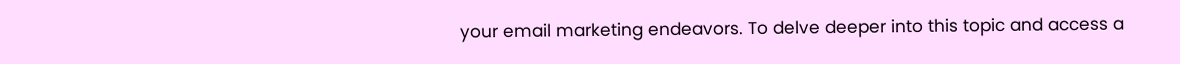your email marketing endeavors. To delve deeper into this topic and access a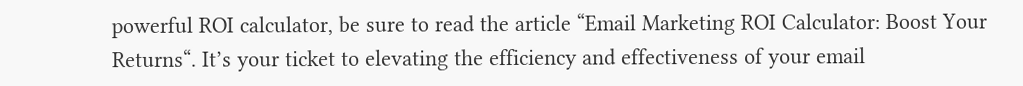powerful ROI calculator, be sure to read the article “Email Marketing ROI Calculator: Boost Your Returns“. It’s your ticket to elevating the efficiency and effectiveness of your email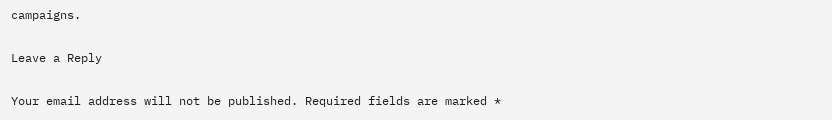campaigns.

Leave a Reply

Your email address will not be published. Required fields are marked *